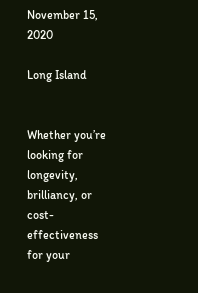November 15, 2020

Long Island


Whether you’re looking for longevity, brilliancy, or cost-effectiveness for your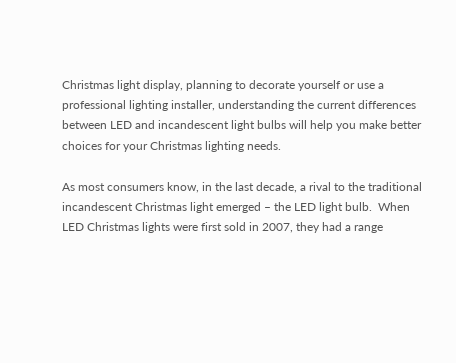Christmas light display, planning to decorate yourself or use a professional lighting installer, understanding the current differences between LED and incandescent light bulbs will help you make better choices for your Christmas lighting needs.

As most consumers know, in the last decade, a rival to the traditional incandescent Christmas light emerged – the LED light bulb.  When LED Christmas lights were first sold in 2007, they had a range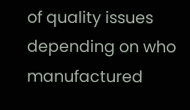of quality issues depending on who manufactured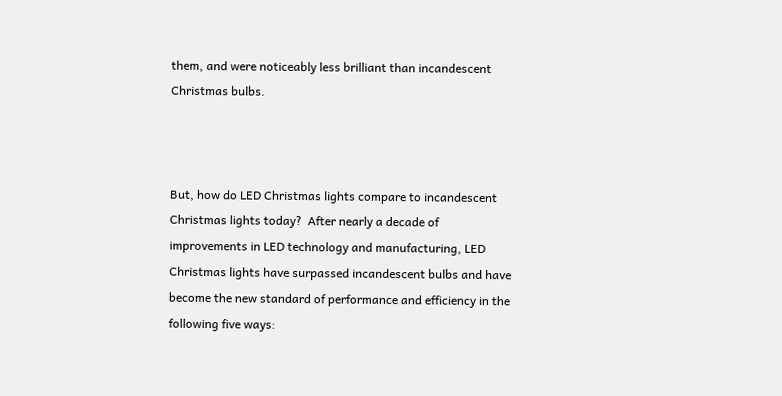them, and were noticeably less brilliant than incandescent Christmas bulbs.



But, how do LED Christmas lights compare to incandescent Christmas lights today?  After nearly a decade of improvements in LED technology and manufacturing, LED Christmas lights have surpassed incandescent bulbs and have become the new standard of performance and efficiency in the following five ways: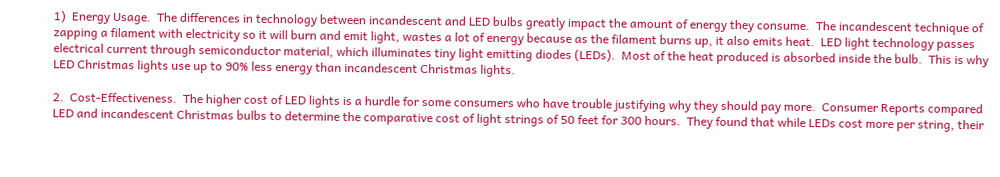1)  Energy Usage.  The differences in technology between incandescent and LED bulbs greatly impact the amount of energy they consume.  The incandescent technique of zapping a filament with electricity so it will burn and emit light, wastes a lot of energy because as the filament burns up, it also emits heat.  LED light technology passes electrical current through semiconductor material, which illuminates tiny light emitting diodes (LEDs).  Most of the heat produced is absorbed inside the bulb.  This is why LED Christmas lights use up to 90% less energy than incandescent Christmas lights.

2.  Cost-Effectiveness.  The higher cost of LED lights is a hurdle for some consumers who have trouble justifying why they should pay more.  Consumer Reports compared LED and incandescent Christmas bulbs to determine the comparative cost of light strings of 50 feet for 300 hours.  They found that while LEDs cost more per string, their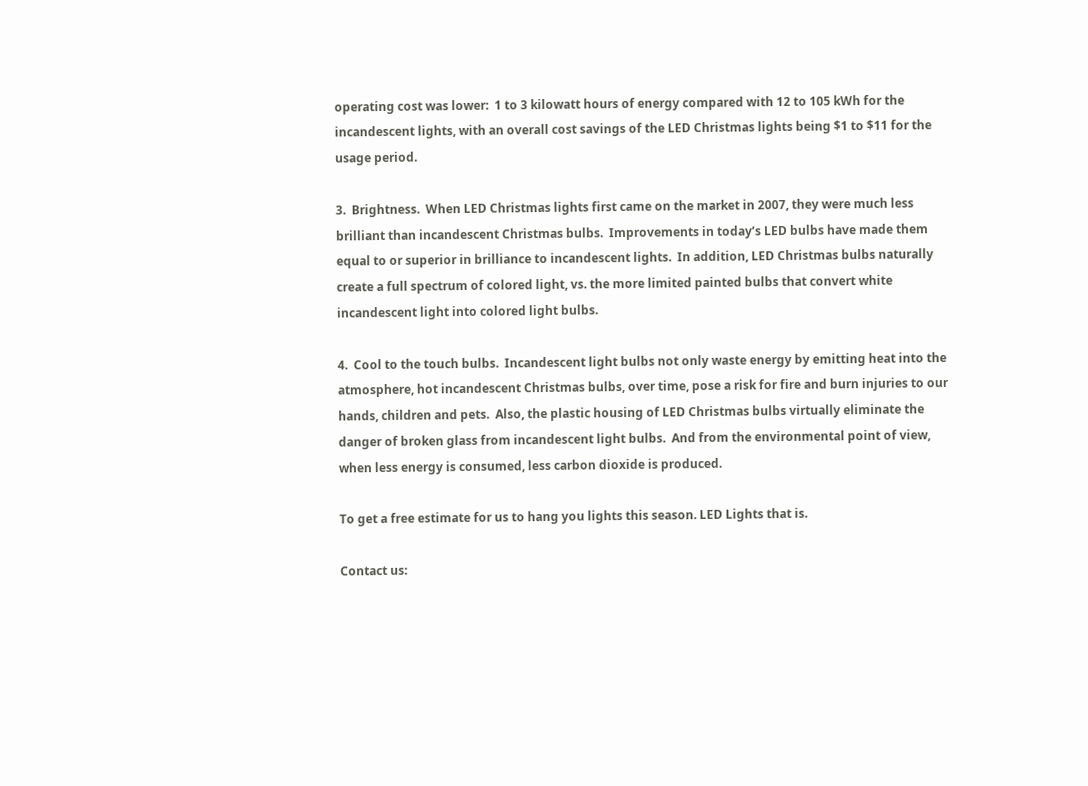operating cost was lower:  1 to 3 kilowatt hours of energy compared with 12 to 105 kWh for the incandescent lights, with an overall cost savings of the LED Christmas lights being $1 to $11 for the usage period.

3.  Brightness.  When LED Christmas lights first came on the market in 2007, they were much less brilliant than incandescent Christmas bulbs.  Improvements in today’s LED bulbs have made them equal to or superior in brilliance to incandescent lights.  In addition, LED Christmas bulbs naturally create a full spectrum of colored light, vs. the more limited painted bulbs that convert white incandescent light into colored light bulbs.

4.  Cool to the touch bulbs.  Incandescent light bulbs not only waste energy by emitting heat into the atmosphere, hot incandescent Christmas bulbs, over time, pose a risk for fire and burn injuries to our hands, children and pets.  Also, the plastic housing of LED Christmas bulbs virtually eliminate the danger of broken glass from incandescent light bulbs.  And from the environmental point of view, when less energy is consumed, less carbon dioxide is produced.

To get a free estimate for us to hang you lights this season. LED Lights that is.

Contact us: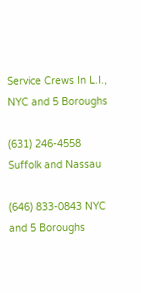Service Crews In L.I., NYC and 5 Boroughs

(631) 246-4558 Suffolk and Nassau

(646) 833-0843 NYC and 5 Boroughs